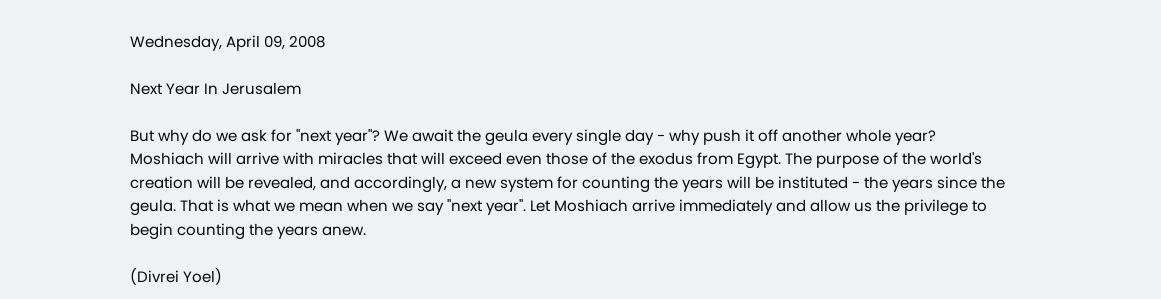Wednesday, April 09, 2008

Next Year In Jerusalem

But why do we ask for "next year"? We await the geula every single day - why push it off another whole year? Moshiach will arrive with miracles that will exceed even those of the exodus from Egypt. The purpose of the world's creation will be revealed, and accordingly, a new system for counting the years will be instituted - the years since the geula. That is what we mean when we say "next year". Let Moshiach arrive immediately and allow us the privilege to begin counting the years anew.

(Divrei Yoel)